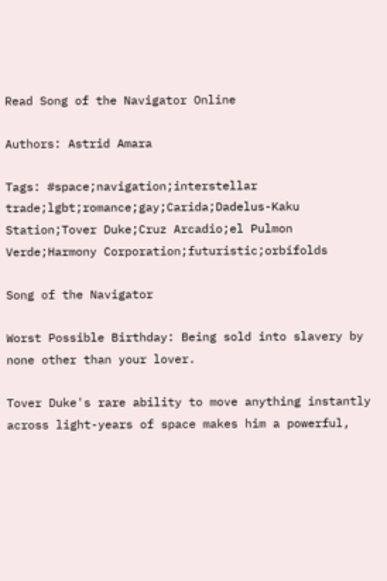Read Song of the Navigator Online

Authors: Astrid Amara

Tags: #space;navigation;interstellar trade;lgbt;romance;gay;Carida;Dadelus-Kaku Station;Tover Duke;Cruz Arcadio;el Pulmon Verde;Harmony Corporation;futuristic;orbifolds

Song of the Navigator

Worst Possible Birthday: Being sold into slavery by none other than your lover.

Tover Duke's rare ability to move anything instantly across light-years of space makes him a powerful,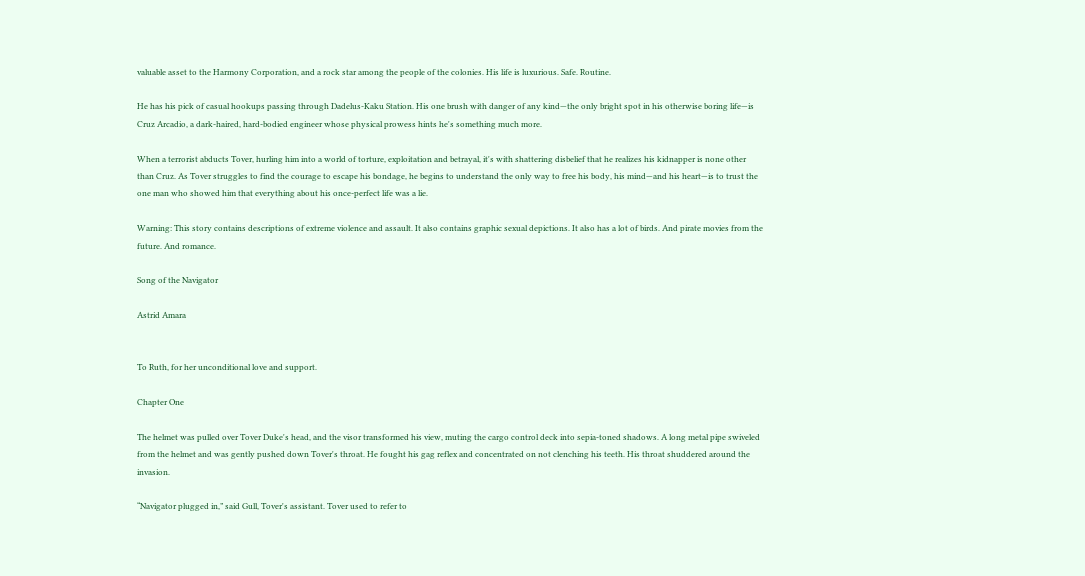valuable asset to the Harmony Corporation, and a rock star among the people of the colonies. His life is luxurious. Safe. Routine.

He has his pick of casual hookups passing through Dadelus-Kaku Station. His one brush with danger of any kind—the only bright spot in his otherwise boring life—is Cruz Arcadio, a dark-haired, hard-bodied engineer whose physical prowess hints he's something much more.

When a terrorist abducts Tover, hurling him into a world of torture, exploitation and betrayal, it's with shattering disbelief that he realizes his kidnapper is none other than Cruz. As Tover struggles to find the courage to escape his bondage, he begins to understand the only way to free his body, his mind—and his heart—is to trust the one man who showed him that everything about his once-perfect life was a lie.

Warning: This story contains descriptions of extreme violence and assault. It also contains graphic sexual depictions. It also has a lot of birds. And pirate movies from the future. And romance.

Song of the Navigator

Astrid Amara


To Ruth, for her unconditional love and support.

Chapter One

The helmet was pulled over Tover Duke's head, and the visor transformed his view, muting the cargo control deck into sepia-toned shadows. A long metal pipe swiveled from the helmet and was gently pushed down Tover's throat. He fought his gag reflex and concentrated on not clenching his teeth. His throat shuddered around the invasion.

“Navigator plugged in,” said Gull, Tover's assistant. Tover used to refer to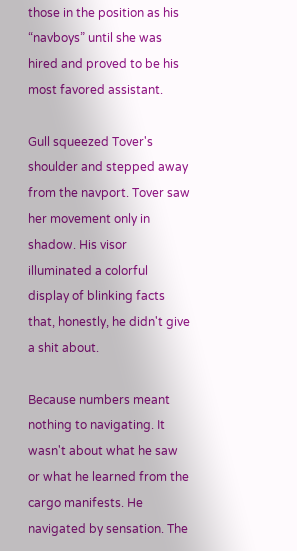those in the position as his “navboys” until she was hired and proved to be his most favored assistant.

Gull squeezed Tover's shoulder and stepped away from the navport. Tover saw her movement only in shadow. His visor illuminated a colorful display of blinking facts that, honestly, he didn't give a shit about.

Because numbers meant nothing to navigating. It wasn't about what he saw or what he learned from the cargo manifests. He navigated by sensation. The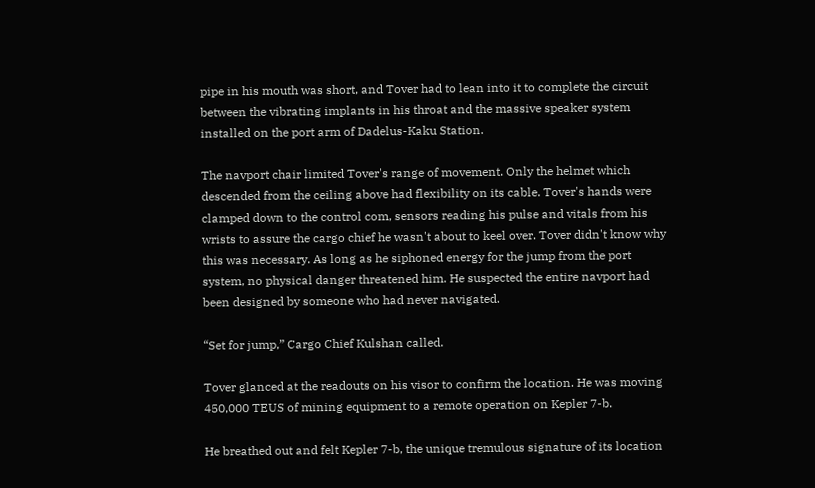pipe in his mouth was short, and Tover had to lean into it to complete the circuit between the vibrating implants in his throat and the massive speaker system installed on the port arm of Dadelus-Kaku Station.

The navport chair limited Tover's range of movement. Only the helmet which descended from the ceiling above had flexibility on its cable. Tover's hands were clamped down to the control com, sensors reading his pulse and vitals from his wrists to assure the cargo chief he wasn't about to keel over. Tover didn't know why this was necessary. As long as he siphoned energy for the jump from the port system, no physical danger threatened him. He suspected the entire navport had been designed by someone who had never navigated.

“Set for jump,” Cargo Chief Kulshan called.

Tover glanced at the readouts on his visor to confirm the location. He was moving 450,000 TEUS of mining equipment to a remote operation on Kepler 7-b.

He breathed out and felt Kepler 7-b, the unique tremulous signature of its location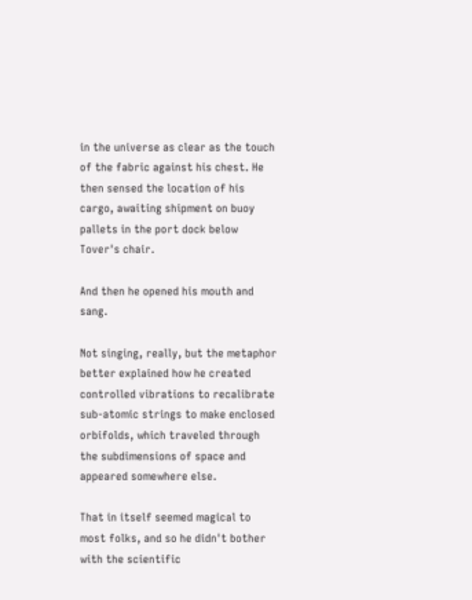in the universe as clear as the touch of the fabric against his chest. He then sensed the location of his cargo, awaiting shipment on buoy pallets in the port dock below Tover's chair.

And then he opened his mouth and sang.

Not singing, really, but the metaphor better explained how he created controlled vibrations to recalibrate sub-atomic strings to make enclosed orbifolds, which traveled through the subdimensions of space and appeared somewhere else.

That in itself seemed magical to most folks, and so he didn't bother with the scientific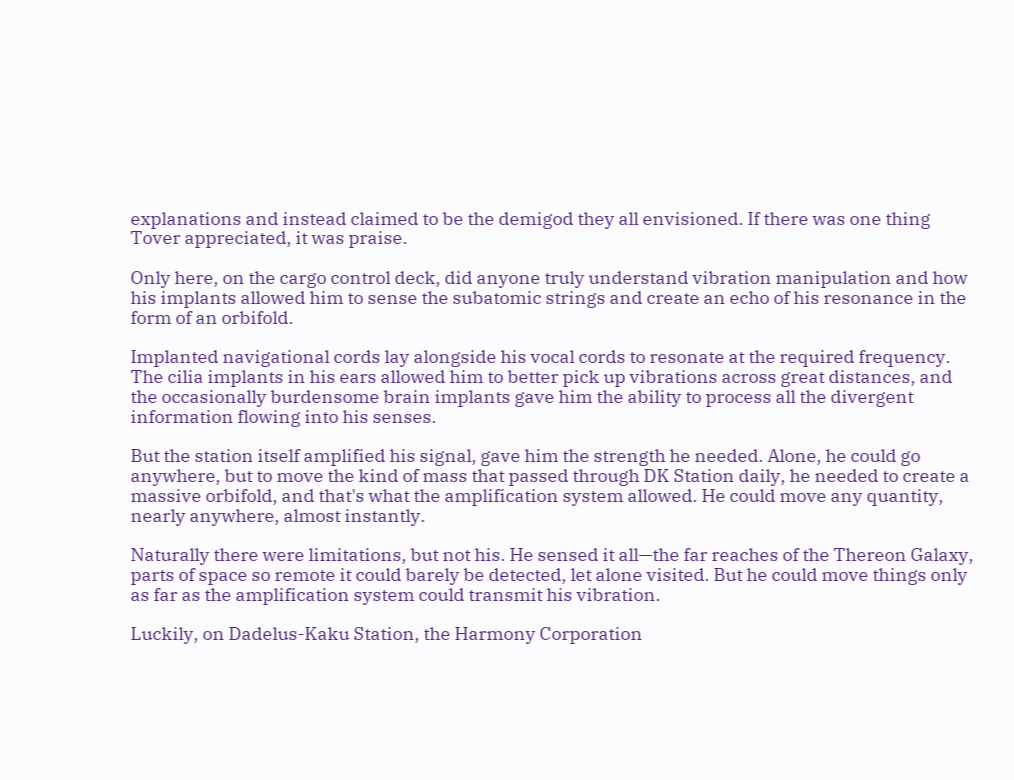explanations and instead claimed to be the demigod they all envisioned. If there was one thing Tover appreciated, it was praise.

Only here, on the cargo control deck, did anyone truly understand vibration manipulation and how his implants allowed him to sense the subatomic strings and create an echo of his resonance in the form of an orbifold.

Implanted navigational cords lay alongside his vocal cords to resonate at the required frequency. The cilia implants in his ears allowed him to better pick up vibrations across great distances, and the occasionally burdensome brain implants gave him the ability to process all the divergent information flowing into his senses.

But the station itself amplified his signal, gave him the strength he needed. Alone, he could go anywhere, but to move the kind of mass that passed through DK Station daily, he needed to create a massive orbifold, and that's what the amplification system allowed. He could move any quantity, nearly anywhere, almost instantly.

Naturally there were limitations, but not his. He sensed it all—the far reaches of the Thereon Galaxy, parts of space so remote it could barely be detected, let alone visited. But he could move things only as far as the amplification system could transmit his vibration.

Luckily, on Dadelus-Kaku Station, the Harmony Corporation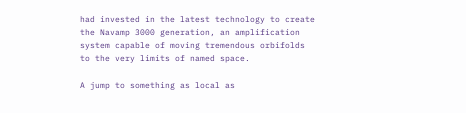had invested in the latest technology to create the Navamp 3000 generation, an amplification system capable of moving tremendous orbifolds to the very limits of named space.

A jump to something as local as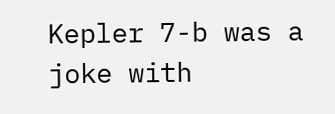Kepler 7-b was a joke with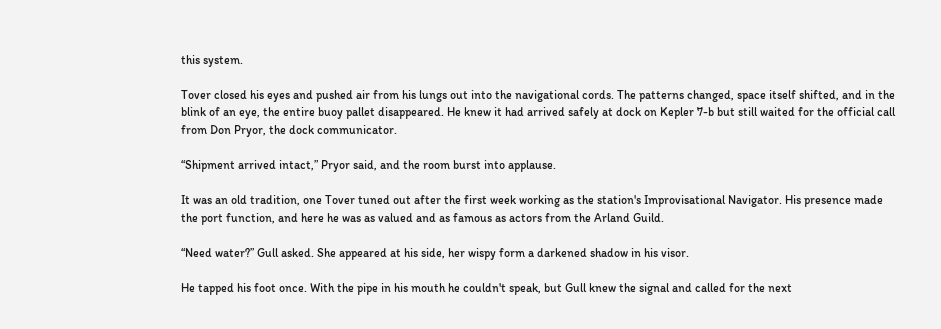this system.

Tover closed his eyes and pushed air from his lungs out into the navigational cords. The patterns changed, space itself shifted, and in the blink of an eye, the entire buoy pallet disappeared. He knew it had arrived safely at dock on Kepler 7-b but still waited for the official call from Don Pryor, the dock communicator.

“Shipment arrived intact,” Pryor said, and the room burst into applause.

It was an old tradition, one Tover tuned out after the first week working as the station's Improvisational Navigator. His presence made the port function, and here he was as valued and as famous as actors from the Arland Guild.

“Need water?” Gull asked. She appeared at his side, her wispy form a darkened shadow in his visor.

He tapped his foot once. With the pipe in his mouth he couldn't speak, but Gull knew the signal and called for the next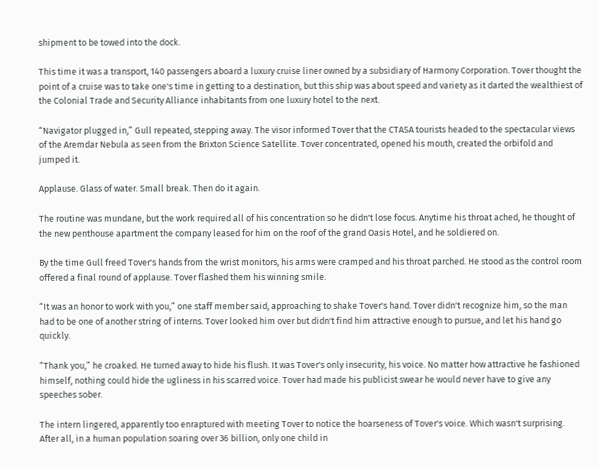shipment to be towed into the dock.

This time it was a transport, 140 passengers aboard a luxury cruise liner owned by a subsidiary of Harmony Corporation. Tover thought the point of a cruise was to take one's time in getting to a destination, but this ship was about speed and variety as it darted the wealthiest of the Colonial Trade and Security Alliance inhabitants from one luxury hotel to the next.

“Navigator plugged in,” Gull repeated, stepping away. The visor informed Tover that the CTASA tourists headed to the spectacular views of the Aremdar Nebula as seen from the Brixton Science Satellite. Tover concentrated, opened his mouth, created the orbifold and jumped it.

Applause. Glass of water. Small break. Then do it again.

The routine was mundane, but the work required all of his concentration so he didn't lose focus. Anytime his throat ached, he thought of the new penthouse apartment the company leased for him on the roof of the grand Oasis Hotel, and he soldiered on.

By the time Gull freed Tover's hands from the wrist monitors, his arms were cramped and his throat parched. He stood as the control room offered a final round of applause. Tover flashed them his winning smile.

“It was an honor to work with you,” one staff member said, approaching to shake Tover's hand. Tover didn't recognize him, so the man had to be one of another string of interns. Tover looked him over but didn't find him attractive enough to pursue, and let his hand go quickly.

“Thank you,” he croaked. He turned away to hide his flush. It was Tover's only insecurity, his voice. No matter how attractive he fashioned himself, nothing could hide the ugliness in his scarred voice. Tover had made his publicist swear he would never have to give any speeches sober.

The intern lingered, apparently too enraptured with meeting Tover to notice the hoarseness of Tover's voice. Which wasn't surprising. After all, in a human population soaring over 36 billion, only one child in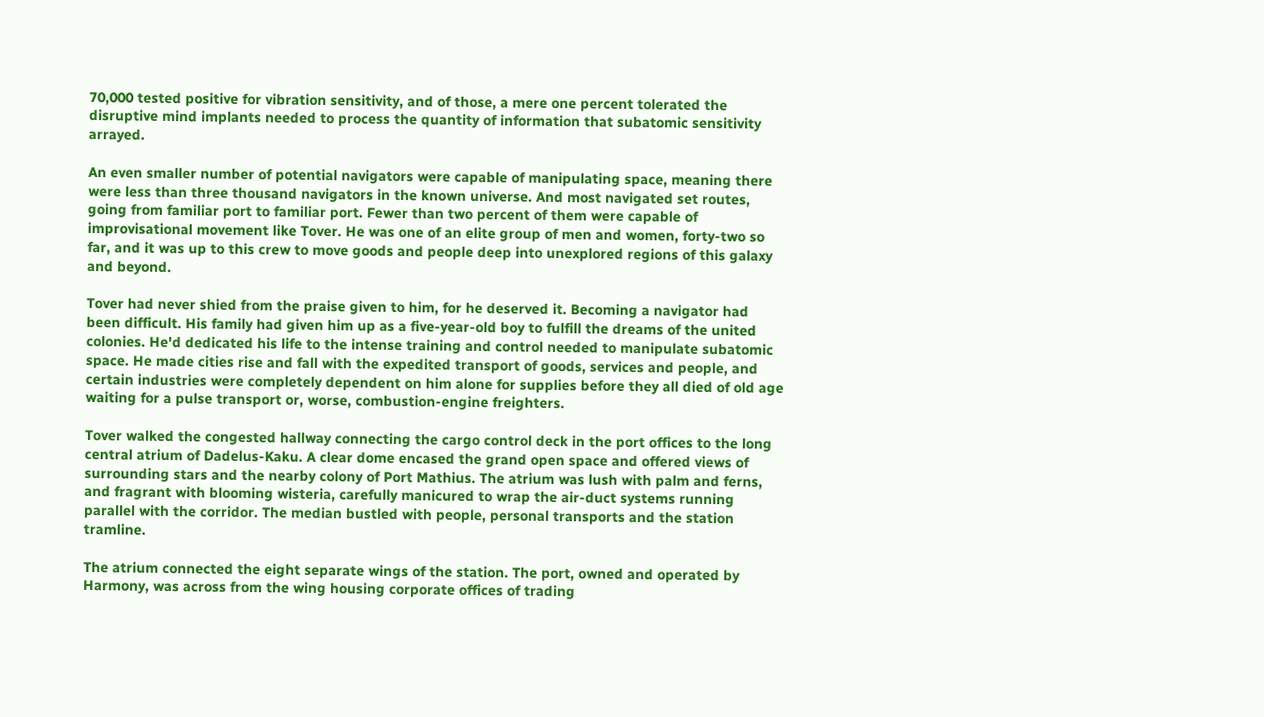70,000 tested positive for vibration sensitivity, and of those, a mere one percent tolerated the disruptive mind implants needed to process the quantity of information that subatomic sensitivity arrayed.

An even smaller number of potential navigators were capable of manipulating space, meaning there were less than three thousand navigators in the known universe. And most navigated set routes, going from familiar port to familiar port. Fewer than two percent of them were capable of improvisational movement like Tover. He was one of an elite group of men and women, forty-two so far, and it was up to this crew to move goods and people deep into unexplored regions of this galaxy and beyond.

Tover had never shied from the praise given to him, for he deserved it. Becoming a navigator had been difficult. His family had given him up as a five-year-old boy to fulfill the dreams of the united colonies. He'd dedicated his life to the intense training and control needed to manipulate subatomic space. He made cities rise and fall with the expedited transport of goods, services and people, and certain industries were completely dependent on him alone for supplies before they all died of old age waiting for a pulse transport or, worse, combustion-engine freighters.

Tover walked the congested hallway connecting the cargo control deck in the port offices to the long central atrium of Dadelus-Kaku. A clear dome encased the grand open space and offered views of surrounding stars and the nearby colony of Port Mathius. The atrium was lush with palm and ferns, and fragrant with blooming wisteria, carefully manicured to wrap the air-duct systems running parallel with the corridor. The median bustled with people, personal transports and the station tramline.

The atrium connected the eight separate wings of the station. The port, owned and operated by Harmony, was across from the wing housing corporate offices of trading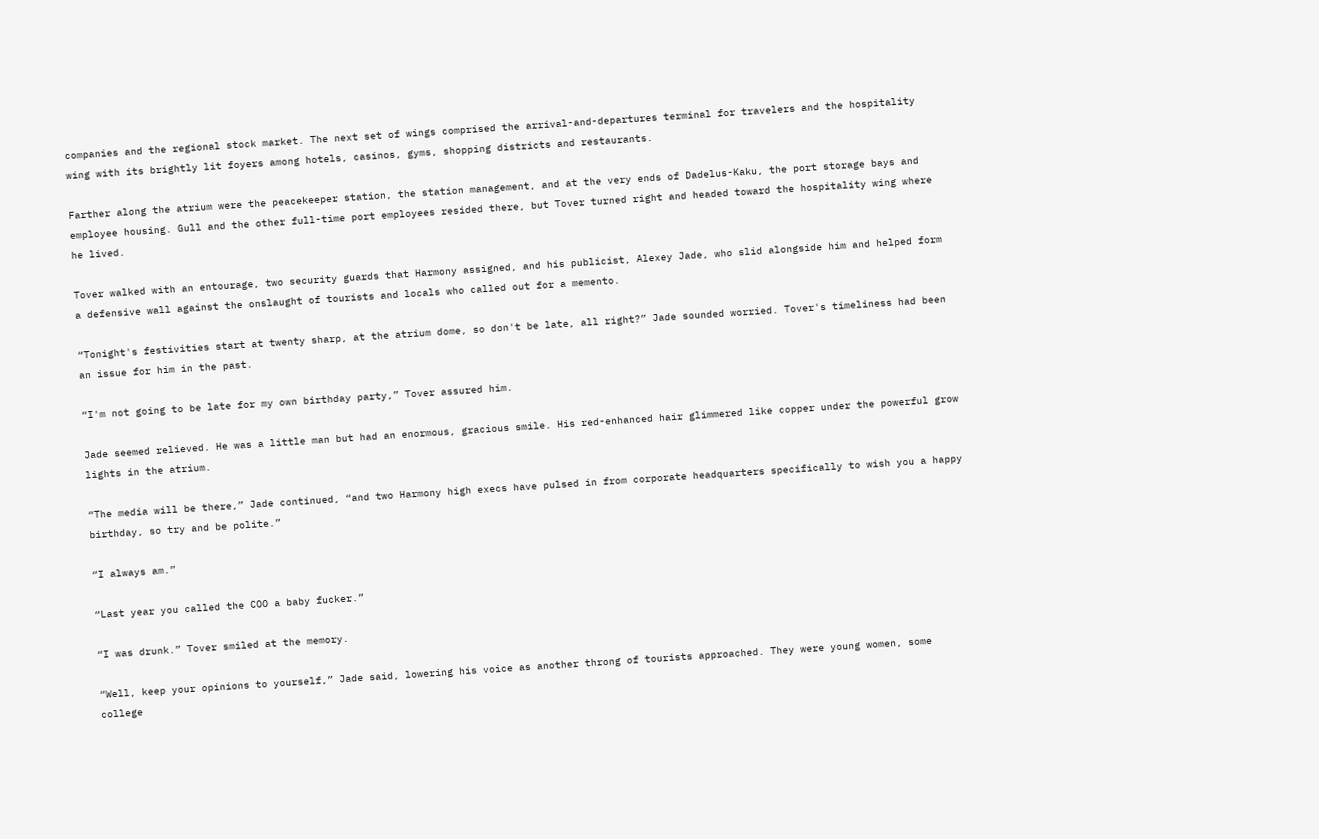companies and the regional stock market. The next set of wings comprised the arrival-and-departures terminal for travelers and the hospitality wing with its brightly lit foyers among hotels, casinos, gyms, shopping districts and restaurants.

Farther along the atrium were the peacekeeper station, the station management, and at the very ends of Dadelus-Kaku, the port storage bays and employee housing. Gull and the other full-time port employees resided there, but Tover turned right and headed toward the hospitality wing where he lived.

Tover walked with an entourage, two security guards that Harmony assigned, and his publicist, Alexey Jade, who slid alongside him and helped form a defensive wall against the onslaught of tourists and locals who called out for a memento.

“Tonight's festivities start at twenty sharp, at the atrium dome, so don't be late, all right?” Jade sounded worried. Tover's timeliness had been an issue for him in the past.

“I'm not going to be late for my own birthday party,” Tover assured him.

Jade seemed relieved. He was a little man but had an enormous, gracious smile. His red-enhanced hair glimmered like copper under the powerful grow lights in the atrium.

“The media will be there,” Jade continued, “and two Harmony high execs have pulsed in from corporate headquarters specifically to wish you a happy birthday, so try and be polite.”

“I always am.”

“Last year you called the COO a baby fucker.”

“I was drunk.” Tover smiled at the memory.

“Well, keep your opinions to yourself,” Jade said, lowering his voice as another throng of tourists approached. They were young women, some college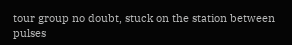tour group no doubt, stuck on the station between pulses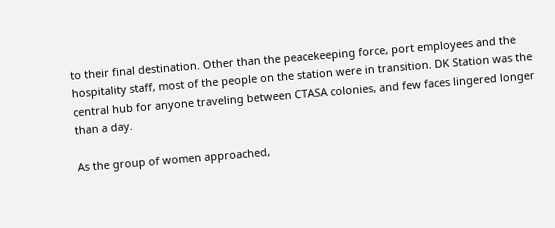to their final destination. Other than the peacekeeping force, port employees and the hospitality staff, most of the people on the station were in transition. DK Station was the central hub for anyone traveling between CTASA colonies, and few faces lingered longer than a day.

As the group of women approached,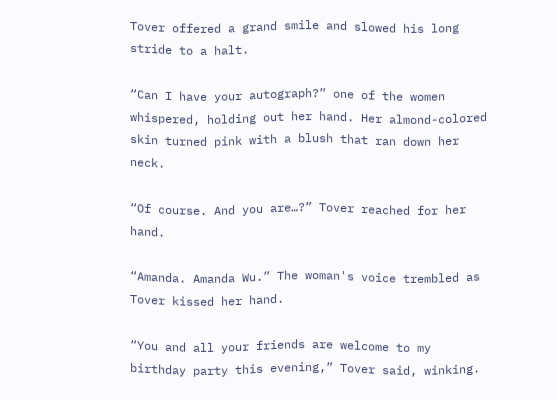Tover offered a grand smile and slowed his long stride to a halt.

“Can I have your autograph?” one of the women whispered, holding out her hand. Her almond-colored skin turned pink with a blush that ran down her neck.

“Of course. And you are…?” Tover reached for her hand.

“Amanda. Amanda Wu.” The woman's voice trembled as Tover kissed her hand.

“You and all your friends are welcome to my birthday party this evening,” Tover said, winking.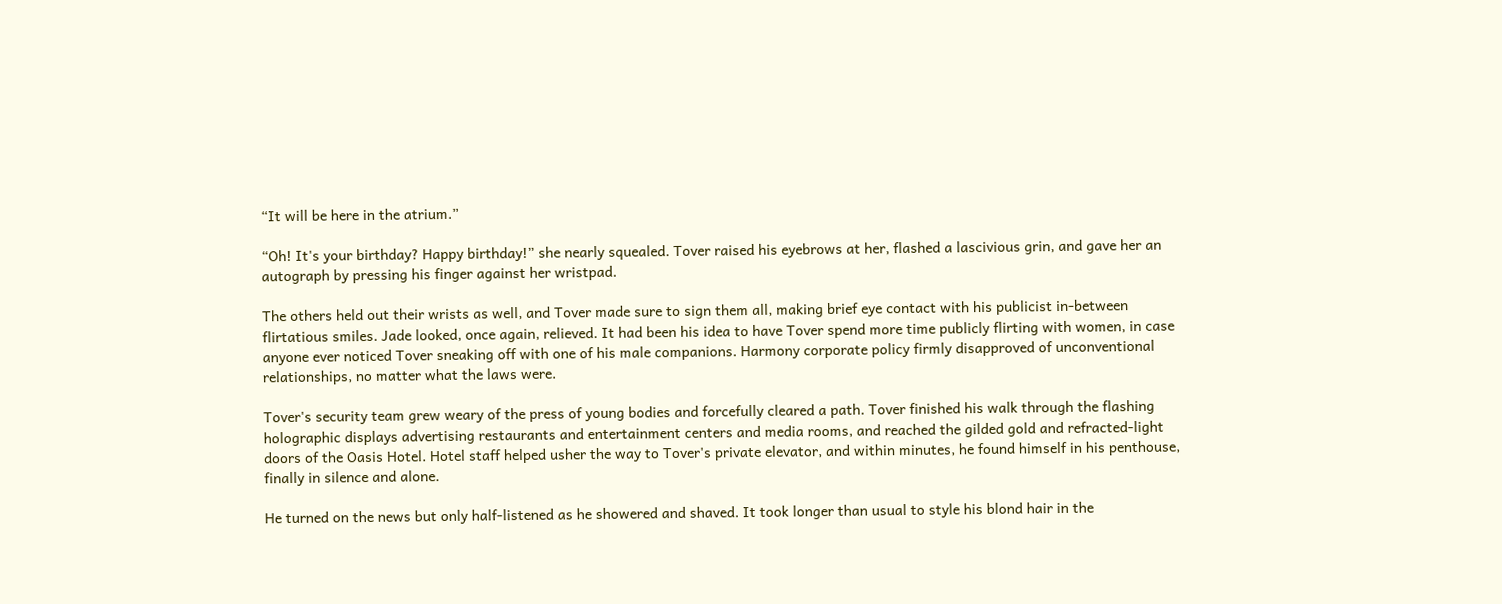“It will be here in the atrium.”

“Oh! It's your birthday? Happy birthday!” she nearly squealed. Tover raised his eyebrows at her, flashed a lascivious grin, and gave her an autograph by pressing his finger against her wristpad.

The others held out their wrists as well, and Tover made sure to sign them all, making brief eye contact with his publicist in-between flirtatious smiles. Jade looked, once again, relieved. It had been his idea to have Tover spend more time publicly flirting with women, in case anyone ever noticed Tover sneaking off with one of his male companions. Harmony corporate policy firmly disapproved of unconventional relationships, no matter what the laws were.

Tover's security team grew weary of the press of young bodies and forcefully cleared a path. Tover finished his walk through the flashing holographic displays advertising restaurants and entertainment centers and media rooms, and reached the gilded gold and refracted-light doors of the Oasis Hotel. Hotel staff helped usher the way to Tover's private elevator, and within minutes, he found himself in his penthouse, finally in silence and alone.

He turned on the news but only half-listened as he showered and shaved. It took longer than usual to style his blond hair in the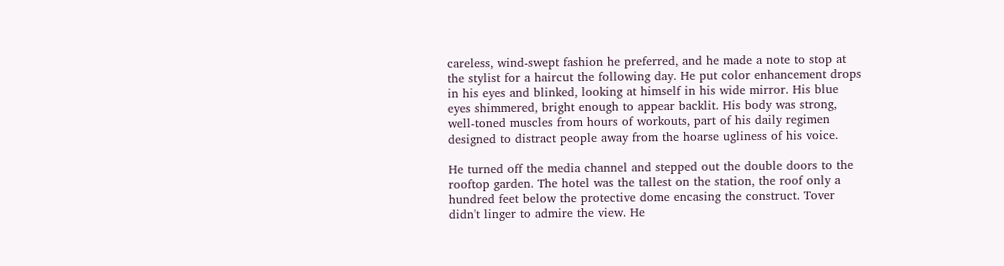careless, wind-swept fashion he preferred, and he made a note to stop at the stylist for a haircut the following day. He put color enhancement drops in his eyes and blinked, looking at himself in his wide mirror. His blue eyes shimmered, bright enough to appear backlit. His body was strong, well-toned muscles from hours of workouts, part of his daily regimen designed to distract people away from the hoarse ugliness of his voice.

He turned off the media channel and stepped out the double doors to the rooftop garden. The hotel was the tallest on the station, the roof only a hundred feet below the protective dome encasing the construct. Tover didn't linger to admire the view. He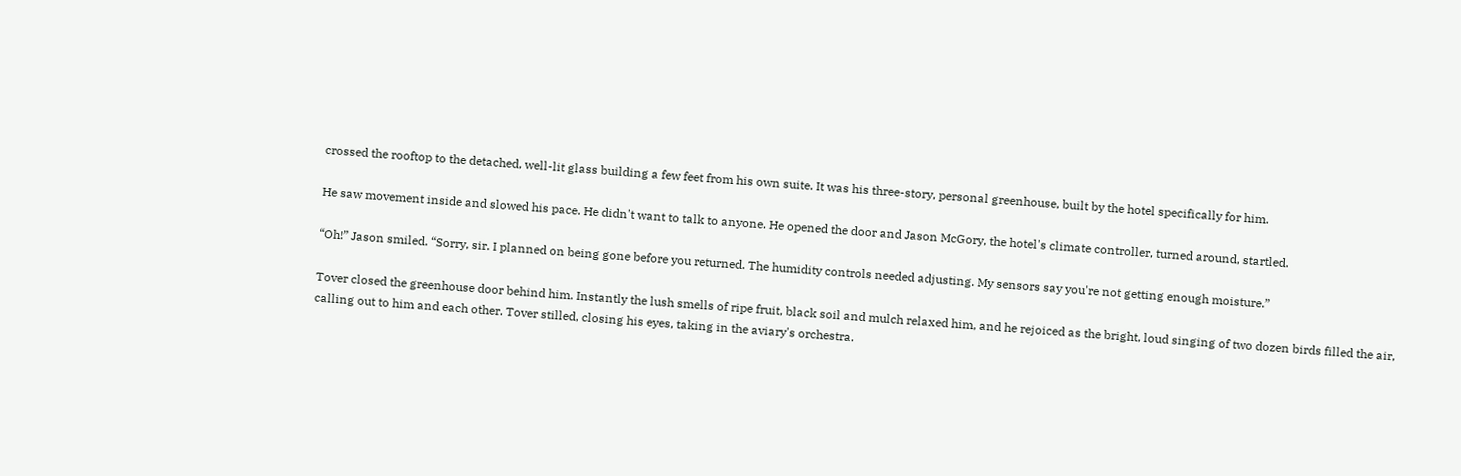crossed the rooftop to the detached, well-lit glass building a few feet from his own suite. It was his three-story, personal greenhouse, built by the hotel specifically for him.

He saw movement inside and slowed his pace. He didn't want to talk to anyone. He opened the door and Jason McGory, the hotel's climate controller, turned around, startled.

“Oh!” Jason smiled. “Sorry, sir. I planned on being gone before you returned. The humidity controls needed adjusting. My sensors say you're not getting enough moisture.”

Tover closed the greenhouse door behind him. Instantly the lush smells of ripe fruit, black soil and mulch relaxed him, and he rejoiced as the bright, loud singing of two dozen birds filled the air, calling out to him and each other. Tover stilled, closing his eyes, taking in the aviary's orchestra.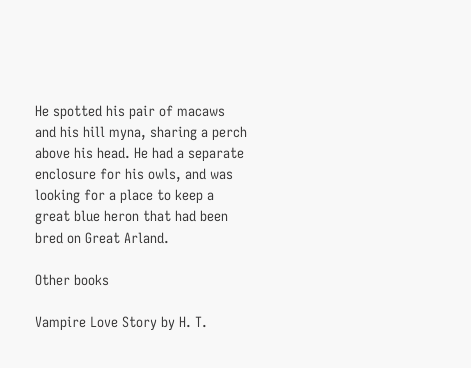He spotted his pair of macaws and his hill myna, sharing a perch above his head. He had a separate enclosure for his owls, and was looking for a place to keep a great blue heron that had been bred on Great Arland.

Other books

Vampire Love Story by H. T.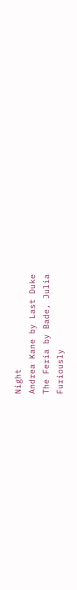Night
Andrea Kane by Last Duke
The Feria by Bade, Julia
Furiously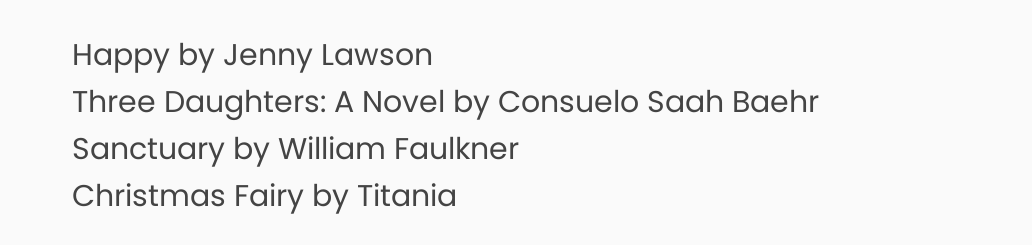Happy by Jenny Lawson
Three Daughters: A Novel by Consuelo Saah Baehr
Sanctuary by William Faulkner
Christmas Fairy by Titania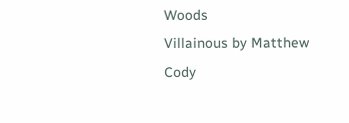Woods
Villainous by Matthew Cody